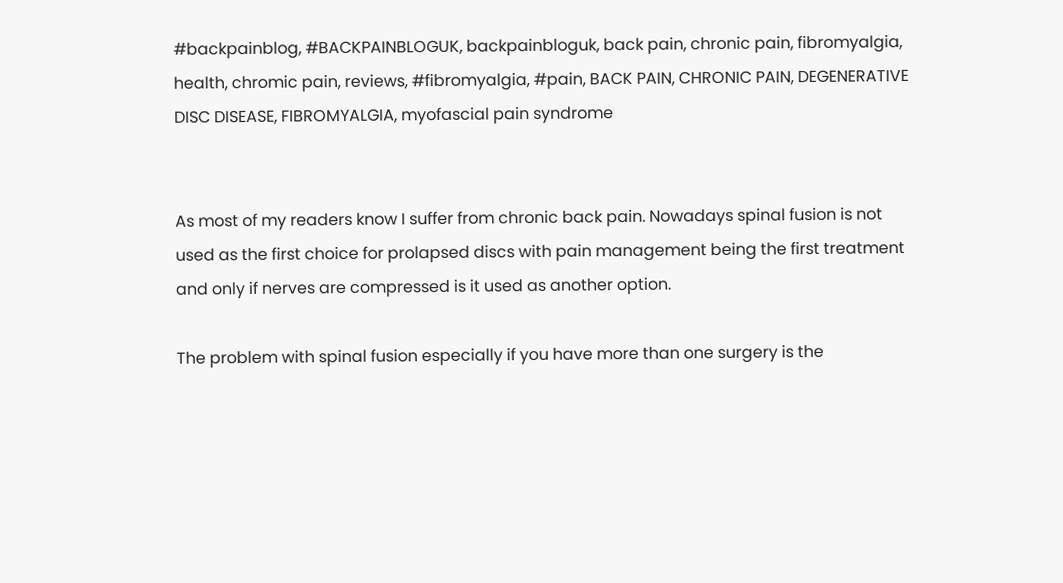#backpainblog, #BACKPAINBLOGUK, backpainbloguk, back pain, chronic pain, fibromyalgia, health, chromic pain, reviews, #fibromyalgia, #pain, BACK PAIN, CHRONIC PAIN, DEGENERATIVE DISC DISEASE, FIBROMYALGIA, myofascial pain syndrome


As most of my readers know I suffer from chronic back pain. Nowadays spinal fusion is not used as the first choice for prolapsed discs with pain management being the first treatment and only if nerves are compressed is it used as another option.

The problem with spinal fusion especially if you have more than one surgery is the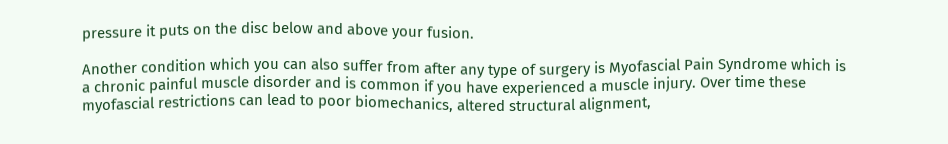pressure it puts on the disc below and above your fusion.

Another condition which you can also suffer from after any type of surgery is Myofascial Pain Syndrome which is a chronic painful muscle disorder and is common if you have experienced a muscle injury. Over time these myofascial restrictions can lead to poor biomechanics, altered structural alignment,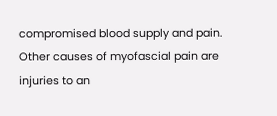compromised blood supply and pain. Other causes of myofascial pain are injuries to an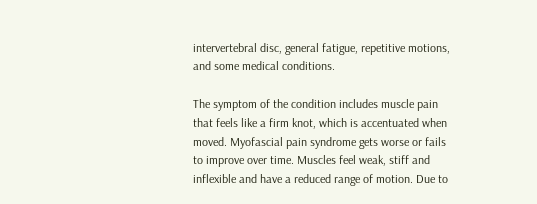intervertebral disc, general fatigue, repetitive motions, and some medical conditions.

The symptom of the condition includes muscle pain that feels like a firm knot, which is accentuated when moved. Myofascial pain syndrome gets worse or fails to improve over time. Muscles feel weak, stiff and inflexible and have a reduced range of motion. Due to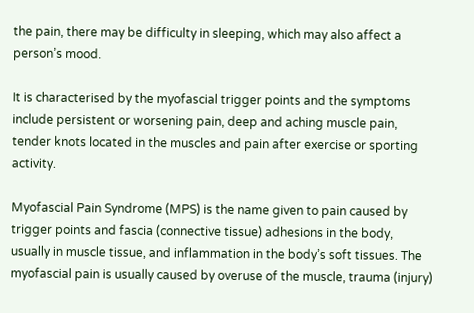the pain, there may be difficulty in sleeping, which may also affect a person’s mood.

It is characterised by the myofascial trigger points and the symptoms include persistent or worsening pain, deep and aching muscle pain, tender knots located in the muscles and pain after exercise or sporting activity.

Myofascial Pain Syndrome (MPS) is the name given to pain caused by trigger points and fascia (connective tissue) adhesions in the body, usually in muscle tissue, and inflammation in the body’s soft tissues. The myofascial pain is usually caused by overuse of the muscle, trauma (injury)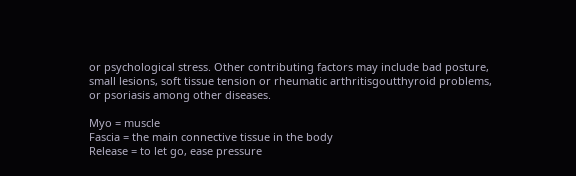or psychological stress. Other contributing factors may include bad posture, small lesions, soft tissue tension or rheumatic arthritisgoutthyroid problems, or psoriasis among other diseases.

Myo = muscle
Fascia = the main connective tissue in the body
Release = to let go, ease pressure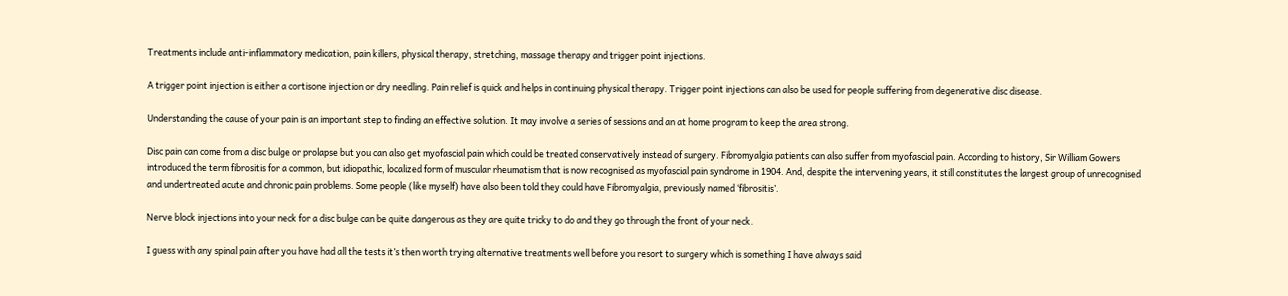Treatments include anti-inflammatory medication, pain killers, physical therapy, stretching, massage therapy and trigger point injections.

A trigger point injection is either a cortisone injection or dry needling. Pain relief is quick and helps in continuing physical therapy. Trigger point injections can also be used for people suffering from degenerative disc disease.

Understanding the cause of your pain is an important step to finding an effective solution. It may involve a series of sessions and an at home program to keep the area strong.

Disc pain can come from a disc bulge or prolapse but you can also get myofascial pain which could be treated conservatively instead of surgery. Fibromyalgia patients can also suffer from myofascial pain. According to history, Sir William Gowers introduced the term fibrositis for a common, but idiopathic, localized form of muscular rheumatism that is now recognised as myofascial pain syndrome in 1904. And, despite the intervening years, it still constitutes the largest group of unrecognised and undertreated acute and chronic pain problems. Some people (like myself) have also been told they could have Fibromyalgia, previously named ‘fibrositis’.

Nerve block injections into your neck for a disc bulge can be quite dangerous as they are quite tricky to do and they go through the front of your neck.

I guess with any spinal pain after you have had all the tests it’s then worth trying alternative treatments well before you resort to surgery which is something I have always said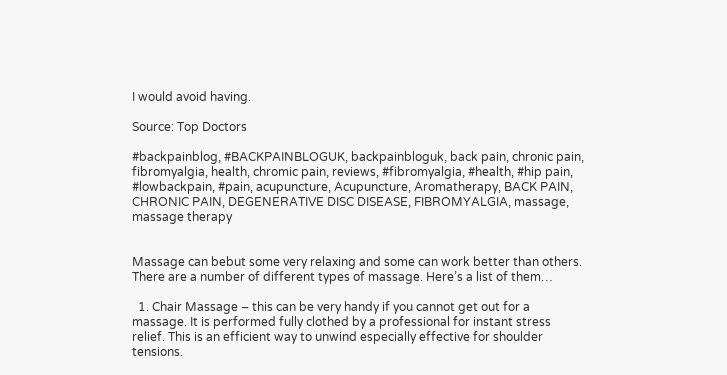I would avoid having.

Source: Top Doctors

#backpainblog, #BACKPAINBLOGUK, backpainbloguk, back pain, chronic pain, fibromyalgia, health, chromic pain, reviews, #fibromyalgia, #health, #hip pain, #lowbackpain, #pain, acupuncture, Acupuncture, Aromatherapy, BACK PAIN, CHRONIC PAIN, DEGENERATIVE DISC DISEASE, FIBROMYALGIA, massage, massage therapy


Massage can bebut some very relaxing and some can work better than others. There are a number of different types of massage. Here’s a list of them…

  1. Chair Massage – this can be very handy if you cannot get out for a massage. It is performed fully clothed by a professional for instant stress relief. This is an efficient way to unwind especially effective for shoulder tensions.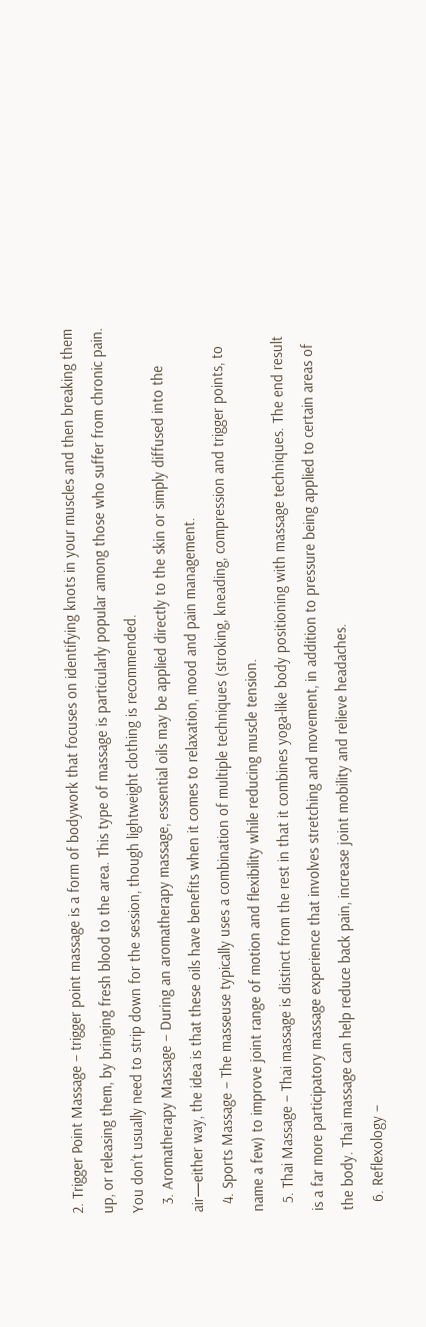2. Trigger Point Massage – trigger point massage is a form of bodywork that focuses on identifying knots in your muscles and then breaking them up, or releasing them, by bringing fresh blood to the area. This type of massage is particularly popular among those who suffer from chronic pain. You don’t usually need to strip down for the session, though lightweight clothing is recommended.
  3. Aromatherapy Massage – During an aromatherapy massage, essential oils may be applied directly to the skin or simply diffused into the air—either way, the idea is that these oils have benefits when it comes to relaxation, mood and pain management.
  4. Sports Massage – The masseuse typically uses a combination of multiple techniques (stroking, kneading, compression and trigger points, to name a few) to improve joint range of motion and flexibility while reducing muscle tension.
  5. Thai Massage – Thai massage is distinct from the rest in that it combines yoga-like body positioning with massage techniques. The end result is a far more participatory massage experience that involves stretching and movement, in addition to pressure being applied to certain areas of the body. Thai massage can help reduce back pain, increase joint mobility and relieve headaches.
  6. Reflexology –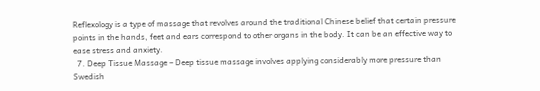Reflexology is a type of massage that revolves around the traditional Chinese belief that certain pressure points in the hands, feet and ears correspond to other organs in the body. It can be an effective way to ease stress and anxiety.
  7. Deep Tissue Massage – Deep tissue massage involves applying considerably more pressure than Swedish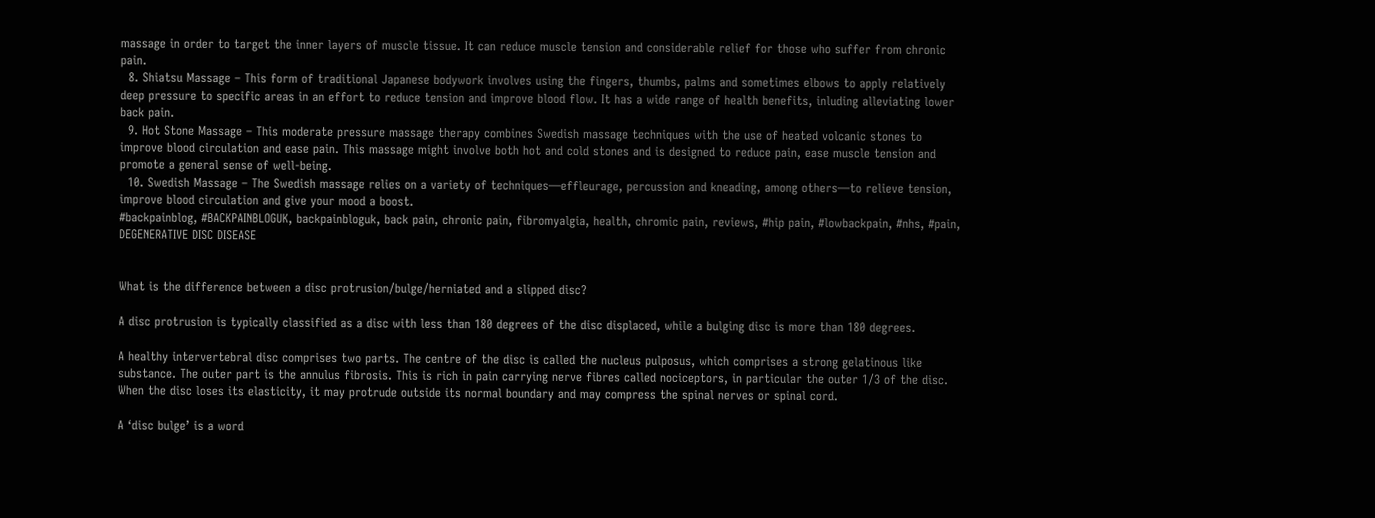massage in order to target the inner layers of muscle tissue. It can reduce muscle tension and considerable relief for those who suffer from chronic pain.
  8. Shiatsu Massage – This form of traditional Japanese bodywork involves using the fingers, thumbs, palms and sometimes elbows to apply relatively deep pressure to specific areas in an effort to reduce tension and improve blood flow. It has a wide range of health benefits, inluding alleviating lower back pain.
  9. Hot Stone Massage – This moderate pressure massage therapy combines Swedish massage techniques with the use of heated volcanic stones to improve blood circulation and ease pain. This massage might involve both hot and cold stones and is designed to reduce pain, ease muscle tension and promote a general sense of well-being.
  10. Swedish Massage – The Swedish massage relies on a variety of techniques—effleurage, percussion and kneading, among others—to relieve tension, improve blood circulation and give your mood a boost.
#backpainblog, #BACKPAINBLOGUK, backpainbloguk, back pain, chronic pain, fibromyalgia, health, chromic pain, reviews, #hip pain, #lowbackpain, #nhs, #pain, DEGENERATIVE DISC DISEASE


What is the difference between a disc protrusion/bulge/herniated and a slipped disc?

A disc protrusion is typically classified as a disc with less than 180 degrees of the disc displaced, while a bulging disc is more than 180 degrees.

A healthy intervertebral disc comprises two parts. The centre of the disc is called the nucleus pulposus, which comprises a strong gelatinous like substance. The outer part is the annulus fibrosis. This is rich in pain carrying nerve fibres called nociceptors, in particular the outer 1/3 of the disc. When the disc loses its elasticity, it may protrude outside its normal boundary and may compress the spinal nerves or spinal cord.

A ‘disc bulge’ is a word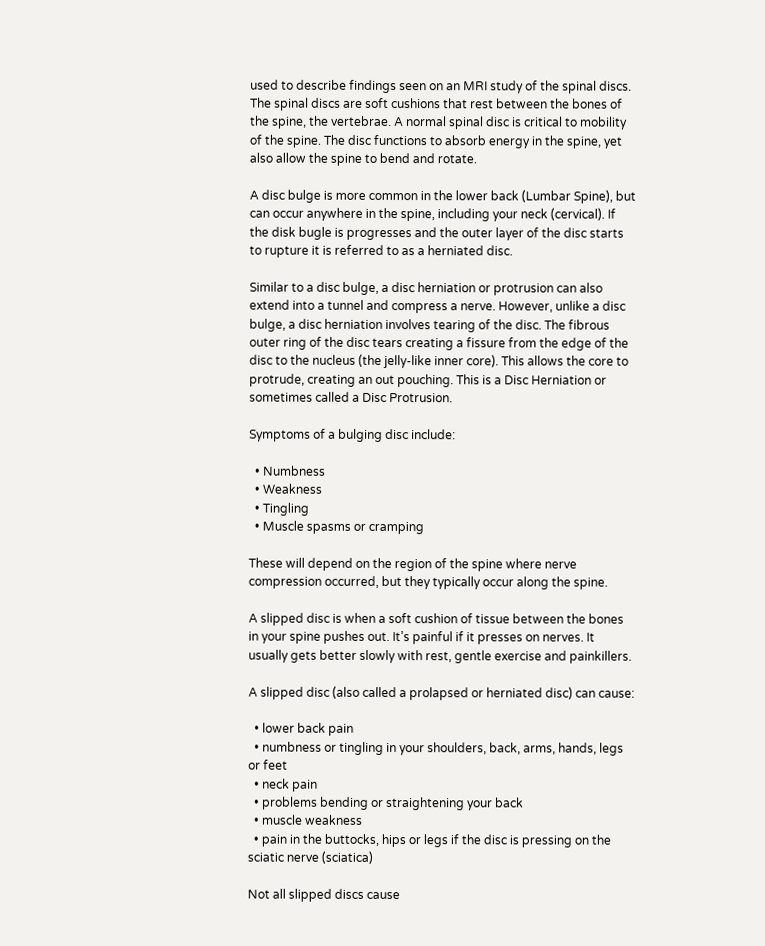used to describe findings seen on an MRI study of the spinal discs. The spinal discs are soft cushions that rest between the bones of the spine, the vertebrae. A normal spinal disc is critical to mobility of the spine. The disc functions to absorb energy in the spine, yet also allow the spine to bend and rotate.

A disc bulge is more common in the lower back (Lumbar Spine), but can occur anywhere in the spine, including your neck (cervical). If the disk bugle is progresses and the outer layer of the disc starts to rupture it is referred to as a herniated disc.

Similar to a disc bulge, a disc herniation or protrusion can also extend into a tunnel and compress a nerve. However, unlike a disc bulge, a disc herniation involves tearing of the disc. The fibrous outer ring of the disc tears creating a fissure from the edge of the disc to the nucleus (the jelly-like inner core). This allows the core to protrude, creating an out pouching. This is a Disc Herniation or sometimes called a Disc Protrusion.

Symptoms of a bulging disc include:

  • Numbness
  • Weakness
  • Tingling
  • Muscle spasms or cramping

These will depend on the region of the spine where nerve compression occurred, but they typically occur along the spine.

A slipped disc is when a soft cushion of tissue between the bones in your spine pushes out. It’s painful if it presses on nerves. It usually gets better slowly with rest, gentle exercise and painkillers.

A slipped disc (also called a prolapsed or herniated disc) can cause:

  • lower back pain
  • numbness or tingling in your shoulders, back, arms, hands, legs or feet
  • neck pain
  • problems bending or straightening your back
  • muscle weakness
  • pain in the buttocks, hips or legs if the disc is pressing on the sciatic nerve (sciatica)

Not all slipped discs cause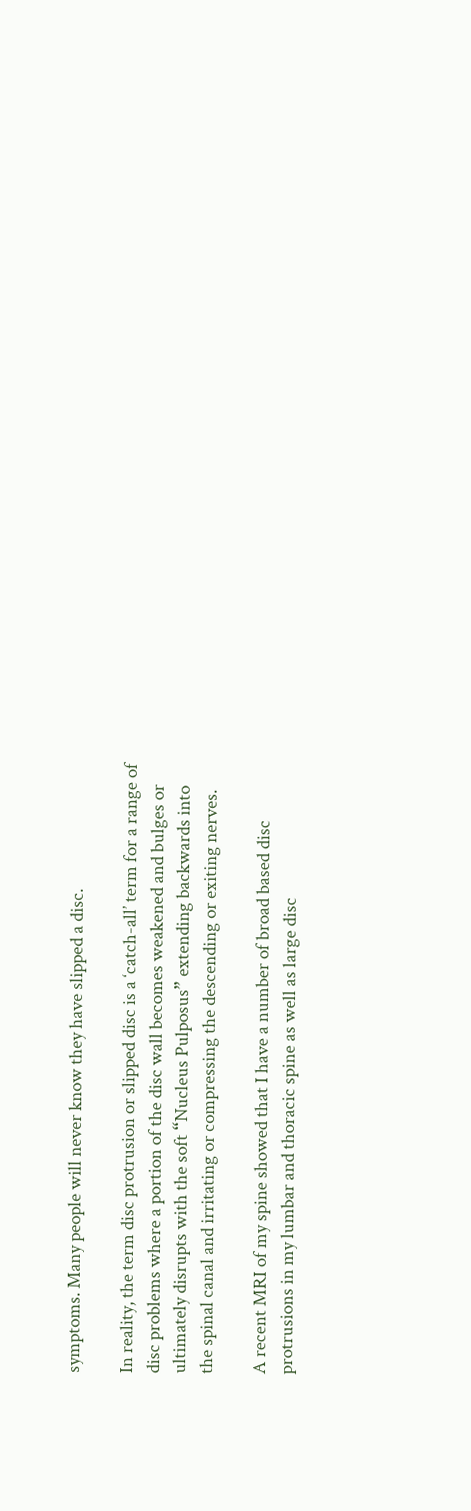symptoms. Many people will never know they have slipped a disc.

In reality, the term disc protrusion or slipped disc is a ‘catch-all’ term for a range of disc problems where a portion of the disc wall becomes weakened and bulges or ultimately disrupts with the soft “Nucleus Pulposus” extending backwards into the spinal canal and irritating or compressing the descending or exiting nerves.

A recent MRI of my spine showed that I have a number of broad based disc protrusions in my lumbar and thoracic spine as well as large disc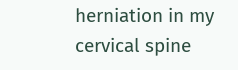herniation in my cervical spine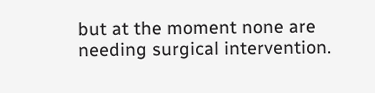but at the moment none are needing surgical intervention.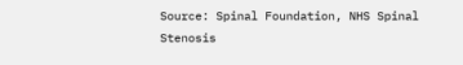Source: Spinal Foundation, NHS Spinal Stenosis